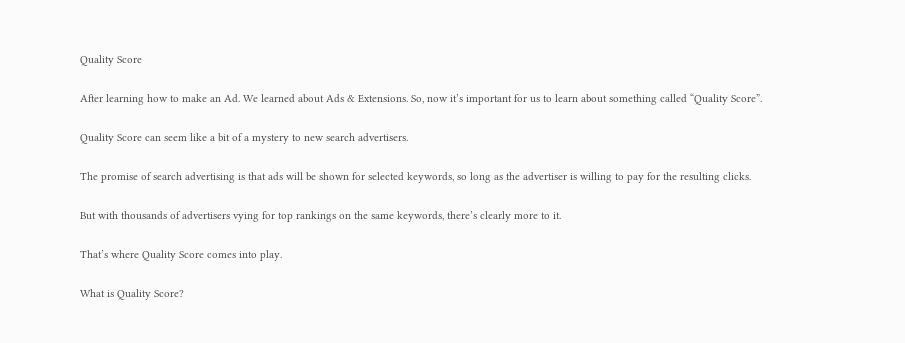Quality Score

After learning how to make an Ad. We learned about Ads & Extensions. So, now it’s important for us to learn about something called “Quality Score”.

Quality Score can seem like a bit of a mystery to new search advertisers.

The promise of search advertising is that ads will be shown for selected keywords, so long as the advertiser is willing to pay for the resulting clicks.

But with thousands of advertisers vying for top rankings on the same keywords, there’s clearly more to it.

That’s where Quality Score comes into play.

What is Quality Score?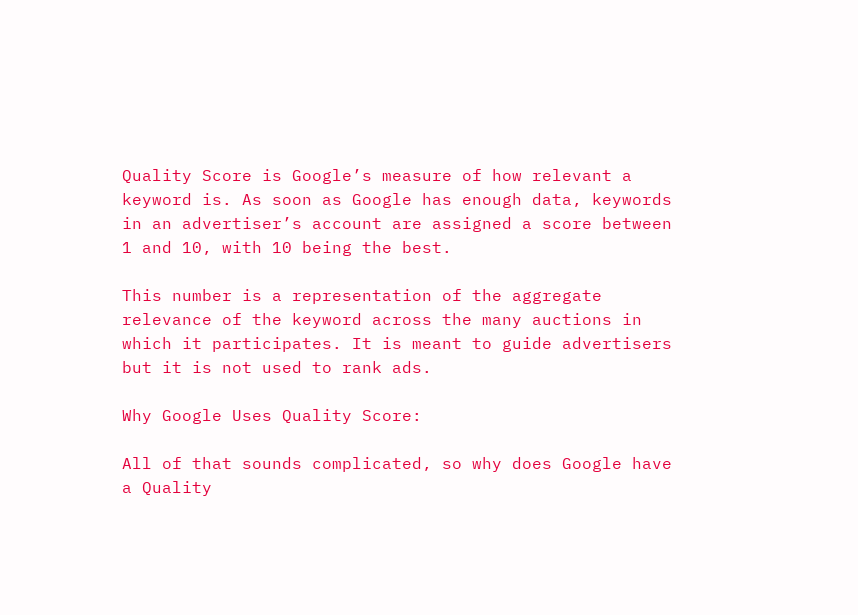Quality Score is Google’s measure of how relevant a keyword is. As soon as Google has enough data, keywords in an advertiser’s account are assigned a score between 1 and 10, with 10 being the best.

This number is a representation of the aggregate relevance of the keyword across the many auctions in which it participates. It is meant to guide advertisers but it is not used to rank ads.

Why Google Uses Quality Score:

All of that sounds complicated, so why does Google have a Quality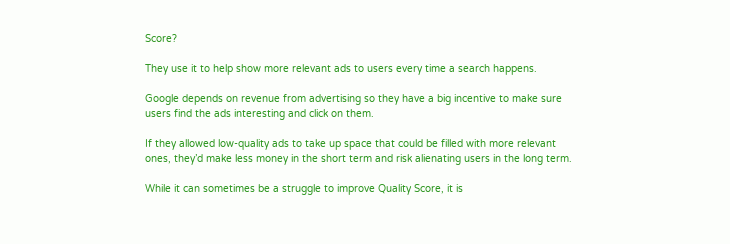Score?

They use it to help show more relevant ads to users every time a search happens.

Google depends on revenue from advertising so they have a big incentive to make sure users find the ads interesting and click on them.

If they allowed low-quality ads to take up space that could be filled with more relevant ones, they’d make less money in the short term and risk alienating users in the long term.

While it can sometimes be a struggle to improve Quality Score, it is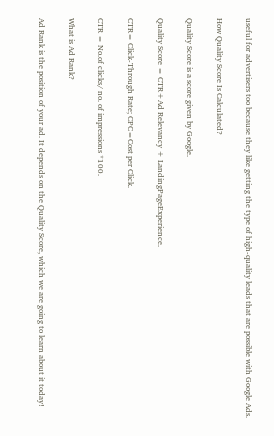useful for advertisers too because they like getting the type of high-quality leads that are possible with Google Ads.

How Quality Score Is Calculated?

Quality Score is a score given by Google.

Quality Score = CTR+Ad Relevancy + LandingPageExperience.

CTR= Click-Through Rate; CPC=Cost per Click.

CTR = No.of clicks/ no. of impressions *100.

What is Ad Rank?

Ad Rank is the position of your ad. It depends on the Quality Score, which we are going to learn about it today!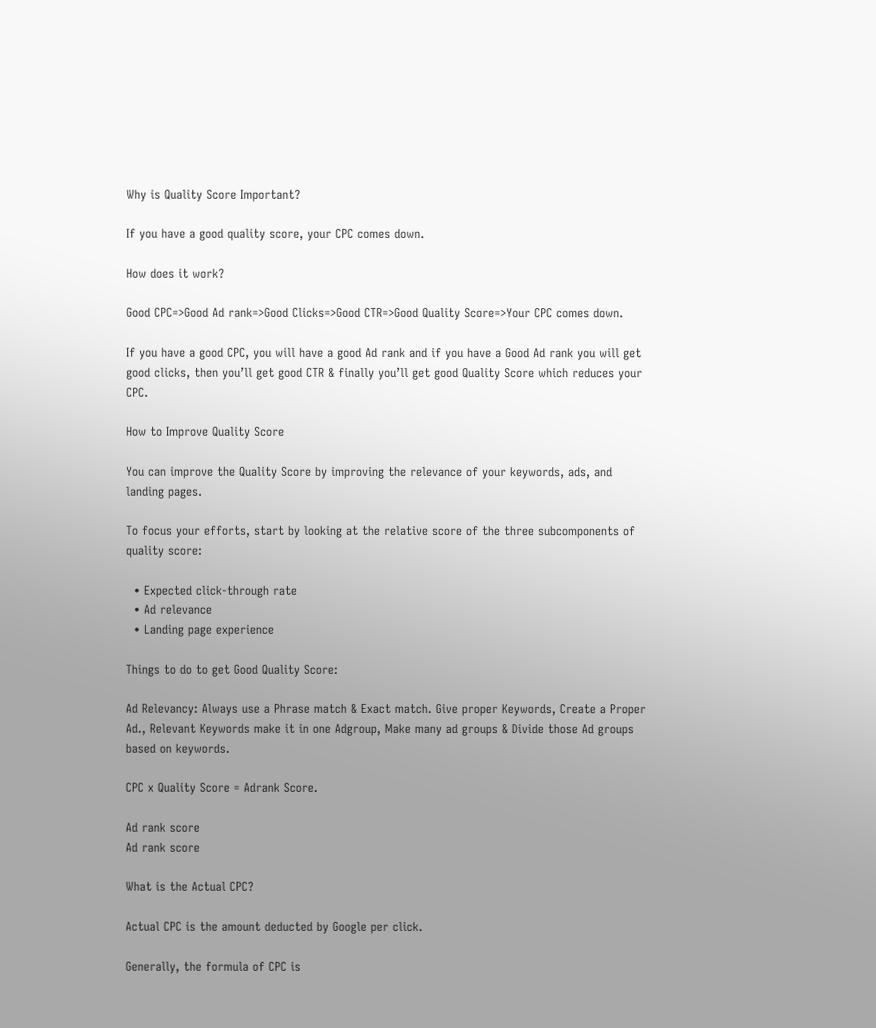Why is Quality Score Important?

If you have a good quality score, your CPC comes down.

How does it work?

Good CPC=>Good Ad rank=>Good Clicks=>Good CTR=>Good Quality Score=>Your CPC comes down.

If you have a good CPC, you will have a good Ad rank and if you have a Good Ad rank you will get good clicks, then you’ll get good CTR & finally you’ll get good Quality Score which reduces your CPC.

How to Improve Quality Score

You can improve the Quality Score by improving the relevance of your keywords, ads, and landing pages.

To focus your efforts, start by looking at the relative score of the three subcomponents of quality score:

  • Expected click-through rate
  • Ad relevance
  • Landing page experience

Things to do to get Good Quality Score:

Ad Relevancy: Always use a Phrase match & Exact match. Give proper Keywords, Create a Proper Ad., Relevant Keywords make it in one Adgroup, Make many ad groups & Divide those Ad groups based on keywords.

CPC x Quality Score = Adrank Score.

Ad rank score
Ad rank score

What is the Actual CPC?

Actual CPC is the amount deducted by Google per click.

Generally, the formula of CPC is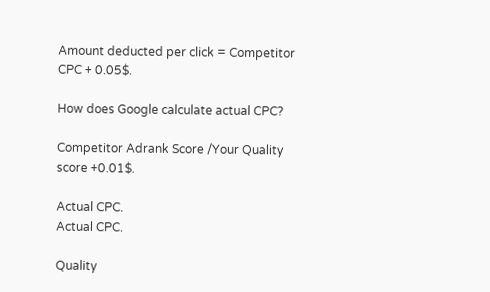Amount deducted per click = Competitor CPC + 0.05$.

How does Google calculate actual CPC?

Competitor Adrank Score /Your Quality score +0.01$.

Actual CPC.
Actual CPC.

Quality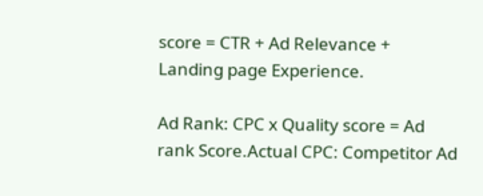score = CTR + Ad Relevance + Landing page Experience.

Ad Rank: CPC x Quality score = Ad rank Score.Actual CPC: Competitor Ad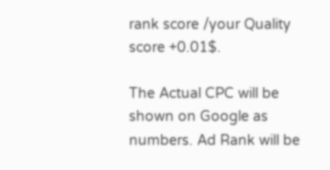rank score /your Quality score +0.01$.

The Actual CPC will be shown on Google as numbers. Ad Rank will be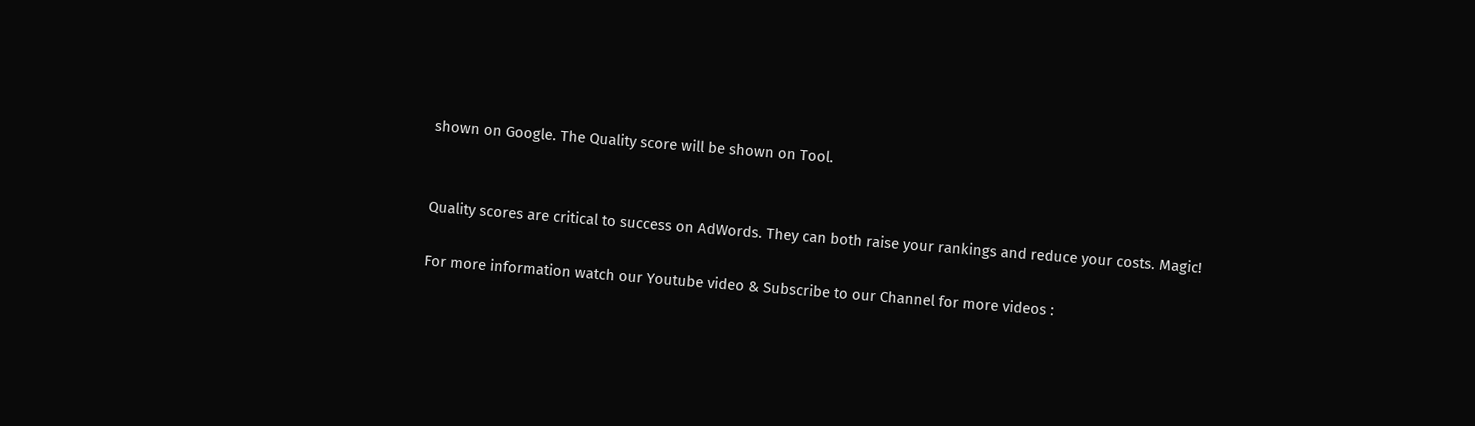shown on Google. The Quality score will be shown on Tool.


Quality scores are critical to success on AdWords. They can both raise your rankings and reduce your costs. Magic!

For more information watch our Youtube video & Subscribe to our Channel for more videos :